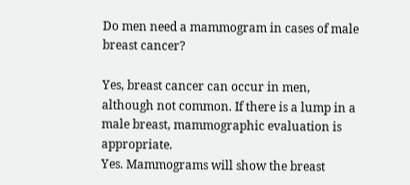Do men need a mammogram in cases of male breast cancer?

Yes, breast cancer can occur in men, although not common. If there is a lump in a male breast, mammographic evaluation is appropriate.
Yes. Mammograms will show the breast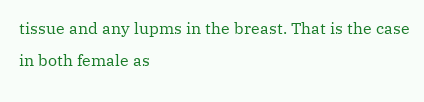tissue and any lupms in the breast. That is the case in both female as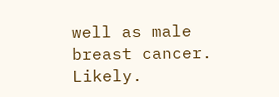well as male breast cancer.
Likely.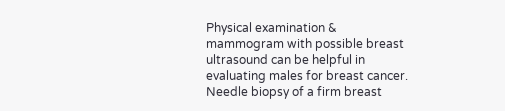Physical examination & mammogram with possible breast ultrasound can be helpful in evaluating males for breast cancer. Needle biopsy of a firm breast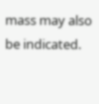mass may also be indicated.